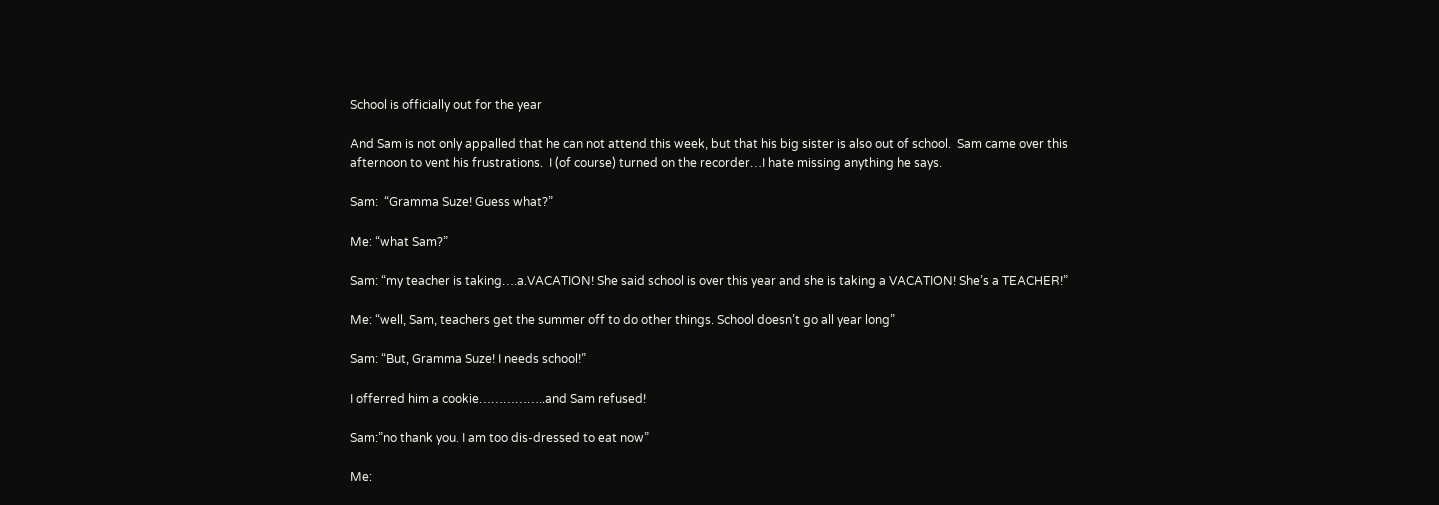School is officially out for the year

And Sam is not only appalled that he can not attend this week, but that his big sister is also out of school.  Sam came over this afternoon to vent his frustrations.  I (of course) turned on the recorder…I hate missing anything he says.

Sam:  “Gramma Suze! Guess what?”

Me: “what Sam?”

Sam: “my teacher is taking….a.VACATION! She said school is over this year and she is taking a VACATION! She’s a TEACHER!”

Me: “well, Sam, teachers get the summer off to do other things. School doesn’t go all year long”

Sam: “But, Gramma Suze! I needs school!”

I offerred him a cookie……………..and Sam refused!

Sam:”no thank you. I am too dis-dressed to eat now”

Me: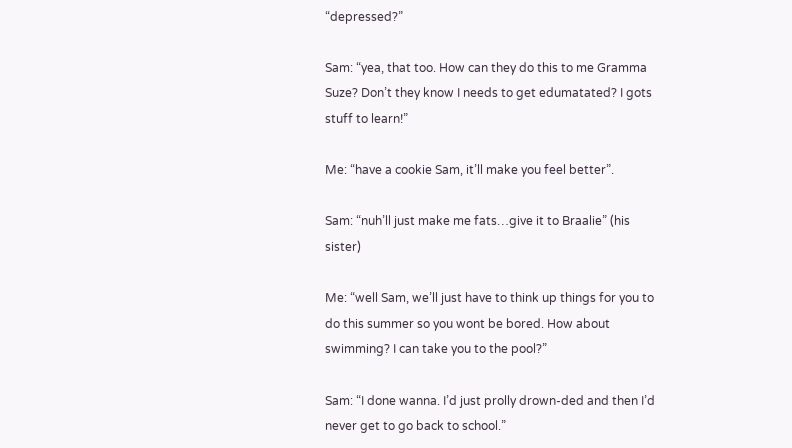“depressed?”

Sam: “yea, that too. How can they do this to me Gramma Suze? Don’t they know I needs to get edumatated? I gots stuff to learn!”

Me: “have a cookie Sam, it’ll make you feel better”.

Sam: “nuh’ll just make me fats…give it to Braalie” (his sister)

Me: “well Sam, we’ll just have to think up things for you to do this summer so you wont be bored. How about swimming? I can take you to the pool?”

Sam: “I done wanna. I’d just prolly drown-ded and then I’d never get to go back to school.”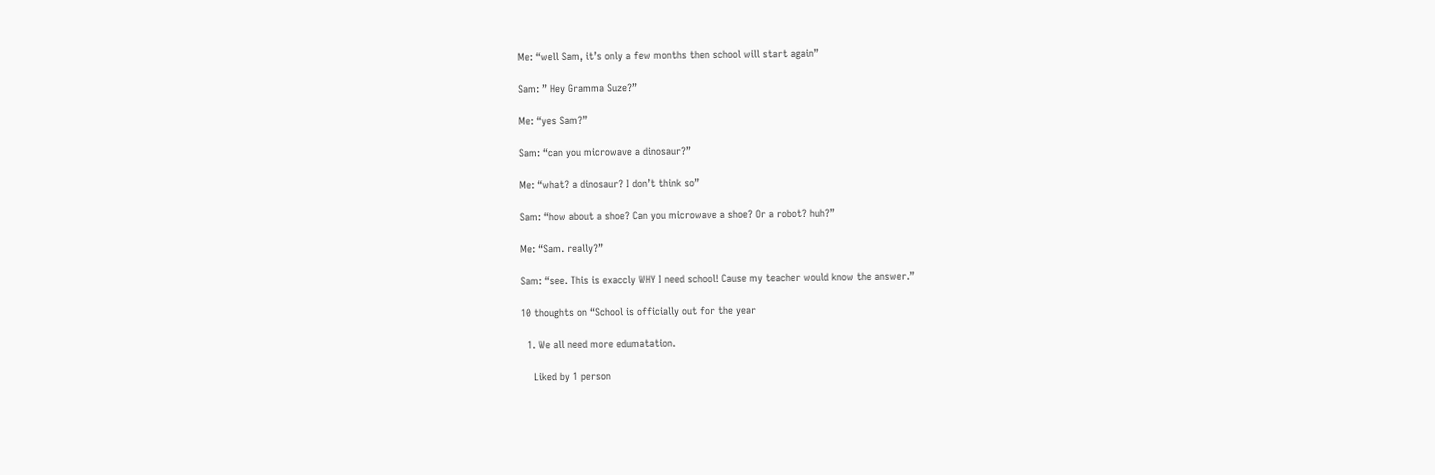Me: “well Sam, it’s only a few months then school will start again”

Sam: ” Hey Gramma Suze?”

Me: “yes Sam?”

Sam: “can you microwave a dinosaur?”

Me: “what? a dinosaur? I don’t think so”

Sam: “how about a shoe? Can you microwave a shoe? Or a robot? huh?”

Me: “Sam. really?”

Sam: “see. This is exaccly WHY I need school! Cause my teacher would know the answer.”

10 thoughts on “School is officially out for the year

  1. We all need more edumatation.

    Liked by 1 person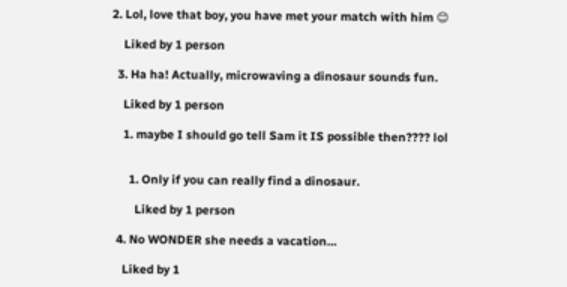2. Lol, love that boy, you have met your match with him 😊

    Liked by 1 person

  3. Ha ha! Actually, microwaving a dinosaur sounds fun.

    Liked by 1 person

    1. maybe I should go tell Sam it IS possible then???? lol


      1. Only if you can really find a dinosaur.

        Liked by 1 person

  4. No WONDER she needs a vacation…

    Liked by 1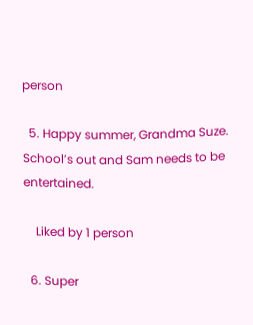person

  5. Happy summer, Grandma Suze. School’s out and Sam needs to be entertained.

    Liked by 1 person

  6. Super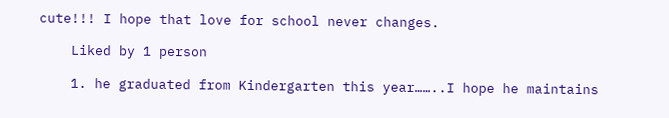cute!!! I hope that love for school never changes.

    Liked by 1 person

    1. he graduated from Kindergarten this year……..I hope he maintains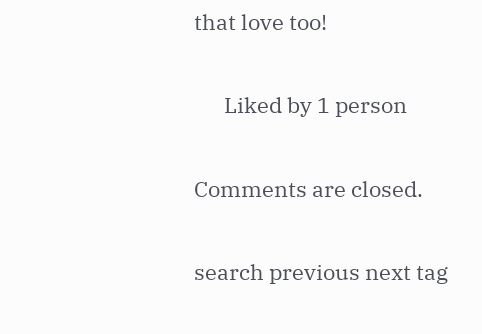that love too!

      Liked by 1 person

Comments are closed.

search previous next tag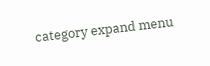category expand menu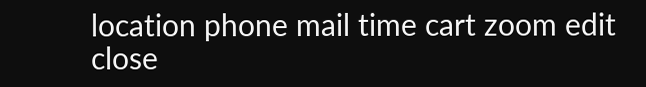location phone mail time cart zoom edit close